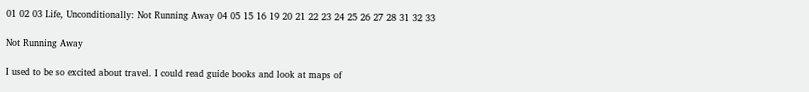01 02 03 Life, Unconditionally: Not Running Away 04 05 15 16 19 20 21 22 23 24 25 26 27 28 31 32 33

Not Running Away

I used to be so excited about travel. I could read guide books and look at maps of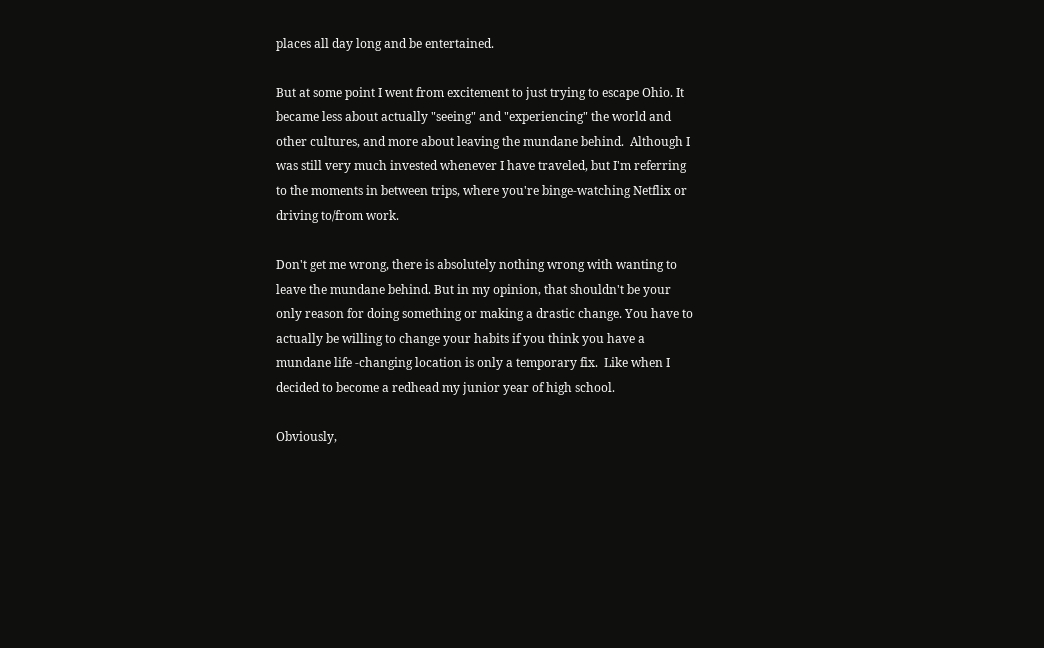places all day long and be entertained.

But at some point I went from excitement to just trying to escape Ohio. It became less about actually "seeing" and "experiencing" the world and other cultures, and more about leaving the mundane behind.  Although I was still very much invested whenever I have traveled, but I'm referring to the moments in between trips, where you're binge-watching Netflix or driving to/from work.

Don't get me wrong, there is absolutely nothing wrong with wanting to leave the mundane behind. But in my opinion, that shouldn't be your only reason for doing something or making a drastic change. You have to actually be willing to change your habits if you think you have a mundane life -changing location is only a temporary fix.  Like when I decided to become a redhead my junior year of high school.

Obviously,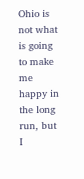Ohio is not what is going to make me happy in the long run, but I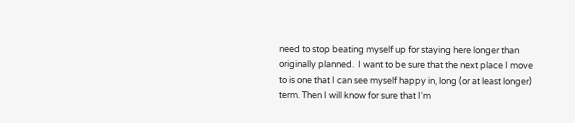need to stop beating myself up for staying here longer than originally planned.  I want to be sure that the next place I move to is one that I can see myself happy in, long (or at least longer) term. Then I will know for sure that I'm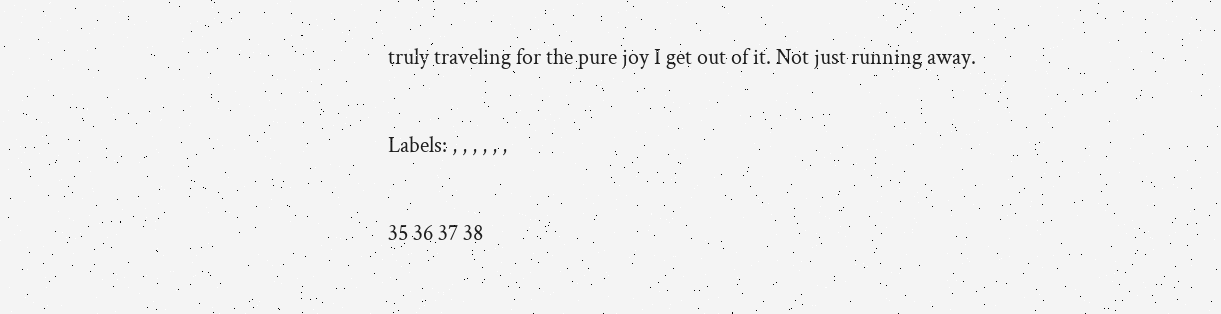truly traveling for the pure joy I get out of it. Not just running away.

Labels: , , , , , ,

35 36 37 38